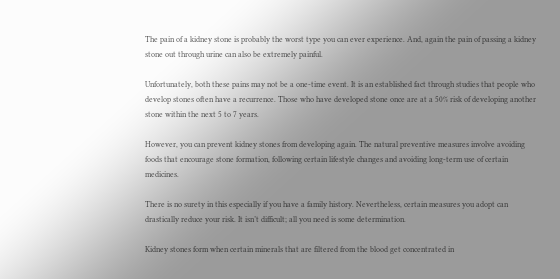The pain of a kidney stone is probably the worst type you can ever experience. And, again the pain of passing a kidney stone out through urine can also be extremely painful.

Unfortunately, both these pains may not be a one-time event. It is an established fact through studies that people who develop stones often have a recurrence. Those who have developed stone once are at a 50% risk of developing another stone within the next 5 to 7 years.

However, you can prevent kidney stones from developing again. The natural preventive measures involve avoiding foods that encourage stone formation, following certain lifestyle changes and avoiding long-term use of certain medicines.

There is no surety in this especially if you have a family history. Nevertheless, certain measures you adopt can drastically reduce your risk. It isn’t difficult; all you need is some determination.

Kidney stones form when certain minerals that are filtered from the blood get concentrated in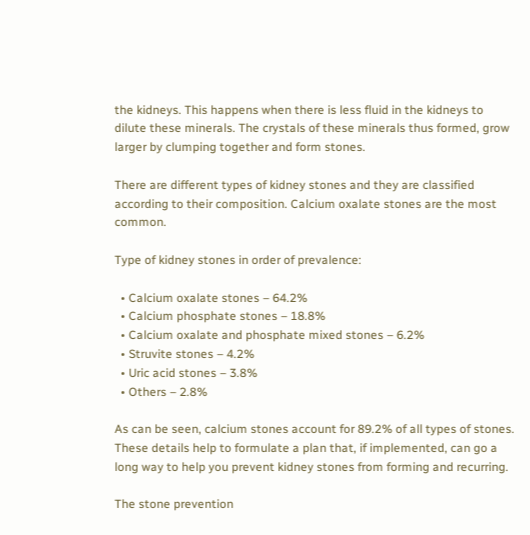the kidneys. This happens when there is less fluid in the kidneys to dilute these minerals. The crystals of these minerals thus formed, grow larger by clumping together and form stones.

There are different types of kidney stones and they are classified according to their composition. Calcium oxalate stones are the most common.

Type of kidney stones in order of prevalence:

  • Calcium oxalate stones – 64.2%
  • Calcium phosphate stones – 18.8%
  • Calcium oxalate and phosphate mixed stones – 6.2%
  • Struvite stones – 4.2%
  • Uric acid stones – 3.8%
  • Others – 2.8%

As can be seen, calcium stones account for 89.2% of all types of stones. These details help to formulate a plan that, if implemented, can go a long way to help you prevent kidney stones from forming and recurring.

The stone prevention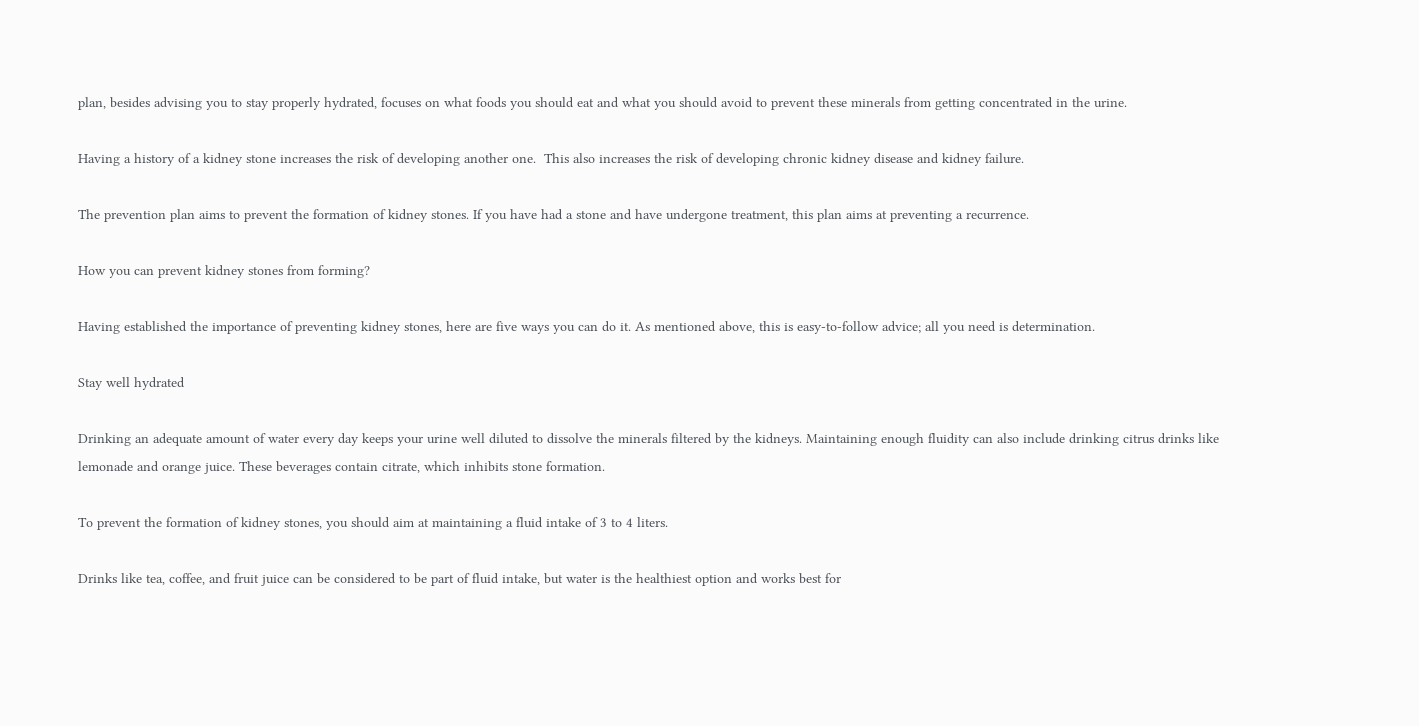plan, besides advising you to stay properly hydrated, focuses on what foods you should eat and what you should avoid to prevent these minerals from getting concentrated in the urine.

Having a history of a kidney stone increases the risk of developing another one.  This also increases the risk of developing chronic kidney disease and kidney failure.

The prevention plan aims to prevent the formation of kidney stones. If you have had a stone and have undergone treatment, this plan aims at preventing a recurrence.

How you can prevent kidney stones from forming?

Having established the importance of preventing kidney stones, here are five ways you can do it. As mentioned above, this is easy-to-follow advice; all you need is determination.

Stay well hydrated

Drinking an adequate amount of water every day keeps your urine well diluted to dissolve the minerals filtered by the kidneys. Maintaining enough fluidity can also include drinking citrus drinks like lemonade and orange juice. These beverages contain citrate, which inhibits stone formation.

To prevent the formation of kidney stones, you should aim at maintaining a fluid intake of 3 to 4 liters.

Drinks like tea, coffee, and fruit juice can be considered to be part of fluid intake, but water is the healthiest option and works best for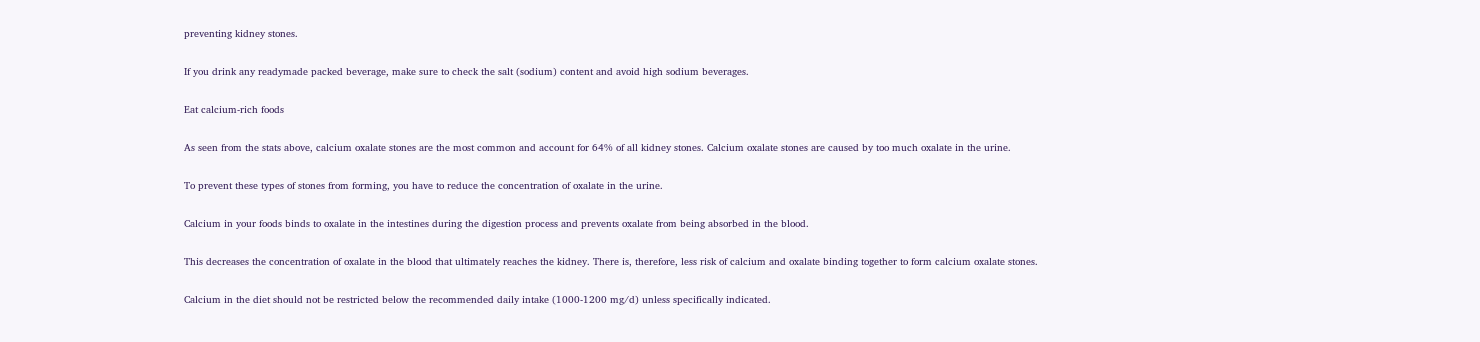preventing kidney stones.

If you drink any readymade packed beverage, make sure to check the salt (sodium) content and avoid high sodium beverages.

Eat calcium-rich foods

As seen from the stats above, calcium oxalate stones are the most common and account for 64% of all kidney stones. Calcium oxalate stones are caused by too much oxalate in the urine.

To prevent these types of stones from forming, you have to reduce the concentration of oxalate in the urine.

Calcium in your foods binds to oxalate in the intestines during the digestion process and prevents oxalate from being absorbed in the blood.

This decreases the concentration of oxalate in the blood that ultimately reaches the kidney. There is, therefore, less risk of calcium and oxalate binding together to form calcium oxalate stones.

Calcium in the diet should not be restricted below the recommended daily intake (1000-1200 mg/d) unless specifically indicated.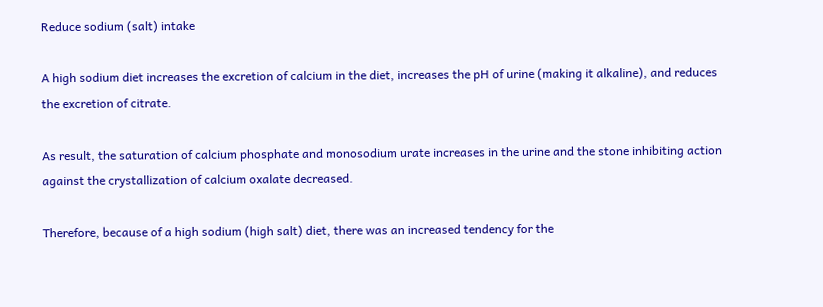Reduce sodium (salt) intake

A high sodium diet increases the excretion of calcium in the diet, increases the pH of urine (making it alkaline), and reduces the excretion of citrate.

As result, the saturation of calcium phosphate and monosodium urate increases in the urine and the stone inhibiting action against the crystallization of calcium oxalate decreased.

Therefore, because of a high sodium (high salt) diet, there was an increased tendency for the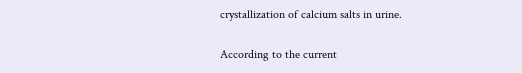crystallization of calcium salts in urine.

According to the current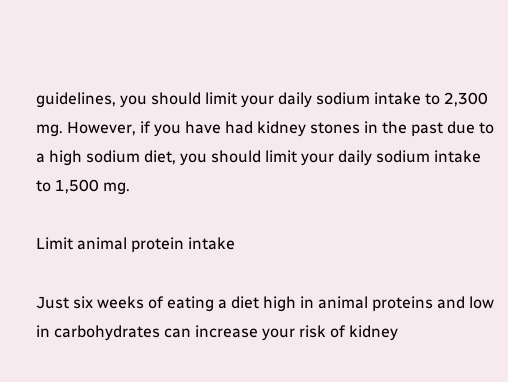guidelines, you should limit your daily sodium intake to 2,300 mg. However, if you have had kidney stones in the past due to a high sodium diet, you should limit your daily sodium intake to 1,500 mg.

Limit animal protein intake

Just six weeks of eating a diet high in animal proteins and low in carbohydrates can increase your risk of kidney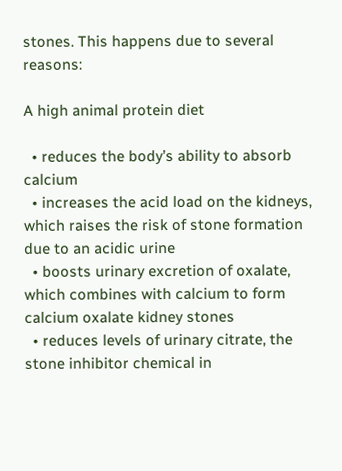stones. This happens due to several reasons:

A high animal protein diet

  • reduces the body’s ability to absorb calcium
  • increases the acid load on the kidneys, which raises the risk of stone formation due to an acidic urine
  • boosts urinary excretion of oxalate, which combines with calcium to form calcium oxalate kidney stones
  • reduces levels of urinary citrate, the stone inhibitor chemical in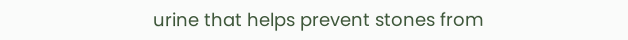urine that helps prevent stones from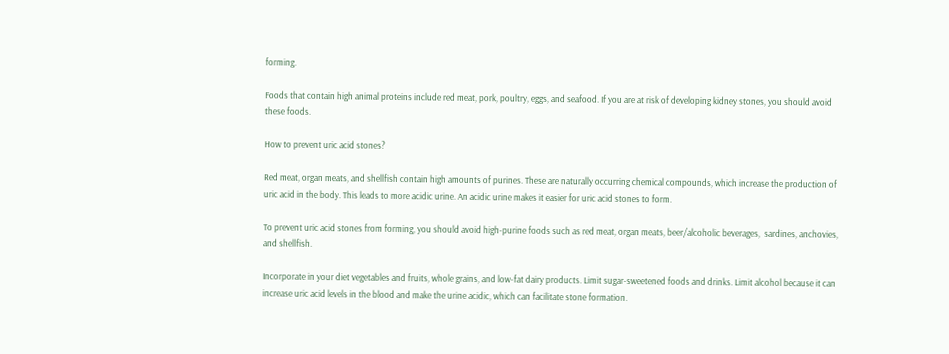forming.

Foods that contain high animal proteins include red meat, pork, poultry, eggs, and seafood. If you are at risk of developing kidney stones, you should avoid these foods.

How to prevent uric acid stones?

Red meat, organ meats, and shellfish contain high amounts of purines. These are naturally occurring chemical compounds, which increase the production of uric acid in the body. This leads to more acidic urine. An acidic urine makes it easier for uric acid stones to form.

To prevent uric acid stones from forming, you should avoid high-purine foods such as red meat, organ meats, beer/alcoholic beverages,  sardines, anchovies, and shellfish.

Incorporate in your diet vegetables and fruits, whole grains, and low-fat dairy products. Limit sugar-sweetened foods and drinks. Limit alcohol because it can increase uric acid levels in the blood and make the urine acidic, which can facilitate stone formation.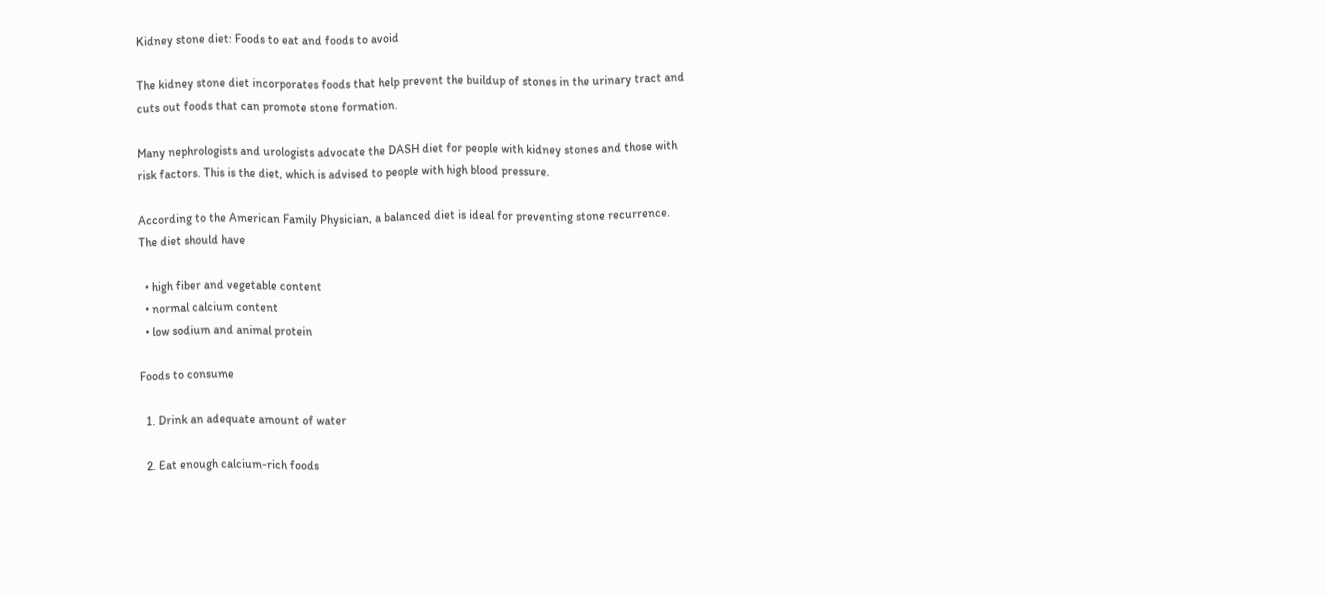Kidney stone diet: Foods to eat and foods to avoid

The kidney stone diet incorporates foods that help prevent the buildup of stones in the urinary tract and cuts out foods that can promote stone formation.

Many nephrologists and urologists advocate the DASH diet for people with kidney stones and those with risk factors. This is the diet, which is advised to people with high blood pressure.

According to the American Family Physician, a balanced diet is ideal for preventing stone recurrence. The diet should have

  • high fiber and vegetable content
  • normal calcium content
  • low sodium and animal protein

Foods to consume

  1. Drink an adequate amount of water

  2. Eat enough calcium-rich foods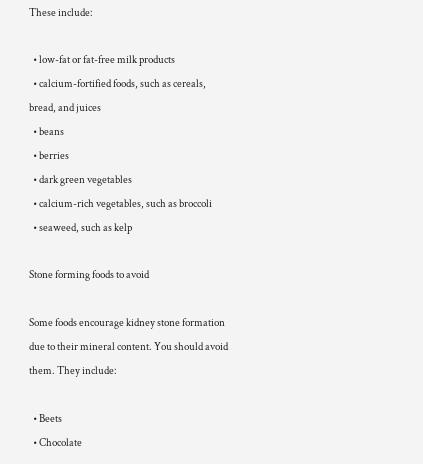These include:

  • low-fat or fat-free milk products
  • calcium-fortified foods, such as cereals, bread, and juices
  • beans
  • berries
  • dark green vegetables
  • calcium-rich vegetables, such as broccoli
  • seaweed, such as kelp

Stone forming foods to avoid

Some foods encourage kidney stone formation due to their mineral content. You should avoid them. They include:

  • Beets
  • Chocolate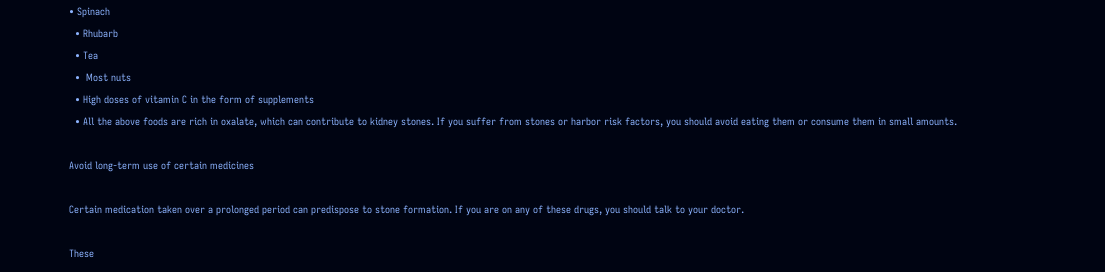• Spinach
  • Rhubarb
  • Tea
  •  Most nuts
  • High doses of vitamin C in the form of supplements
  • All the above foods are rich in oxalate, which can contribute to kidney stones. If you suffer from stones or harbor risk factors, you should avoid eating them or consume them in small amounts.

Avoid long-term use of certain medicines

Certain medication taken over a prolonged period can predispose to stone formation. If you are on any of these drugs, you should talk to your doctor.

These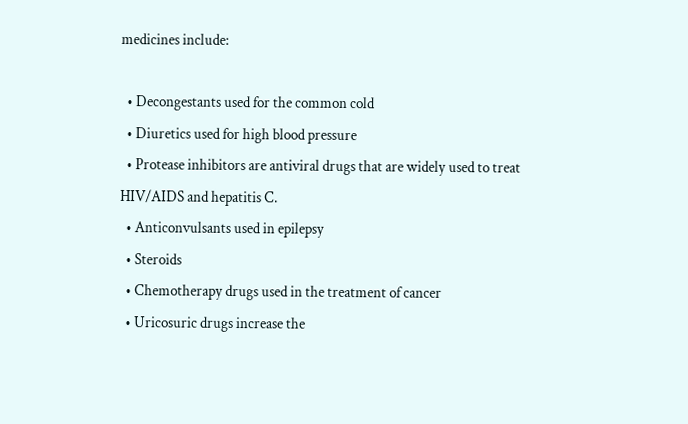medicines include:

  • Decongestants used for the common cold
  • Diuretics used for high blood pressure
  • Protease inhibitors are antiviral drugs that are widely used to treat HIV/AIDS and hepatitis C.
  • Anticonvulsants used in epilepsy
  • Steroids
  • Chemotherapy drugs used in the treatment of cancer
  • Uricosuric drugs increase the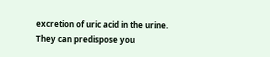excretion of uric acid in the urine. They can predispose you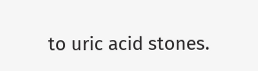to uric acid stones.